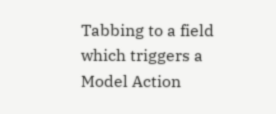Tabbing to a field which triggers a Model Action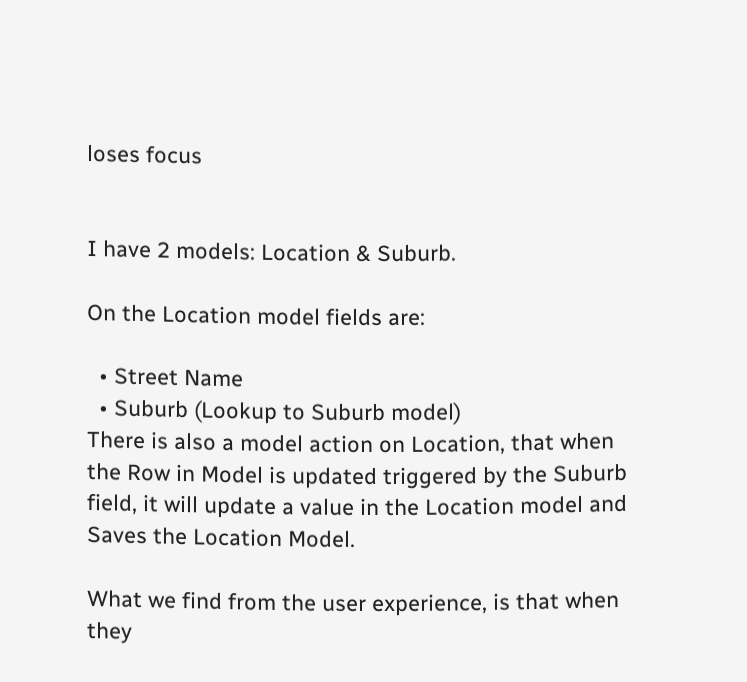loses focus


I have 2 models: Location & Suburb.

On the Location model fields are:

  • Street Name
  • Suburb (Lookup to Suburb model)
There is also a model action on Location, that when the Row in Model is updated triggered by the Suburb field, it will update a value in the Location model and Saves the Location Model.

What we find from the user experience, is that when they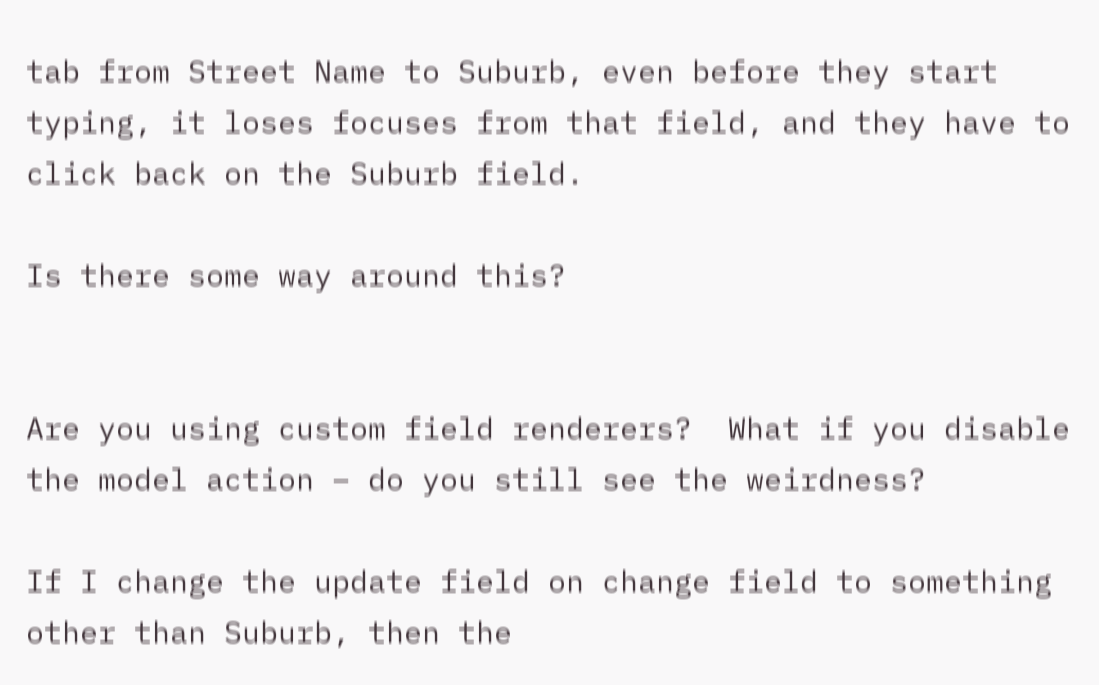tab from Street Name to Suburb, even before they start typing, it loses focuses from that field, and they have to click back on the Suburb field.

Is there some way around this?


Are you using custom field renderers?  What if you disable the model action – do you still see the weirdness?

If I change the update field on change field to something other than Suburb, then the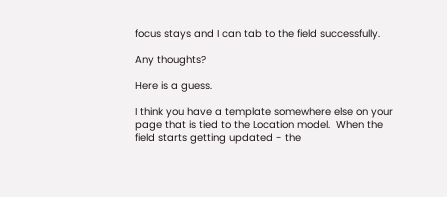focus stays and I can tab to the field successfully.

Any thoughts?

Here is a guess.

I think you have a template somewhere else on your page that is tied to the Location model.  When the field starts getting updated - the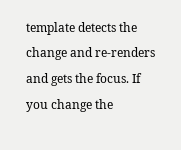template detects the change and re-renders and gets the focus. If you change the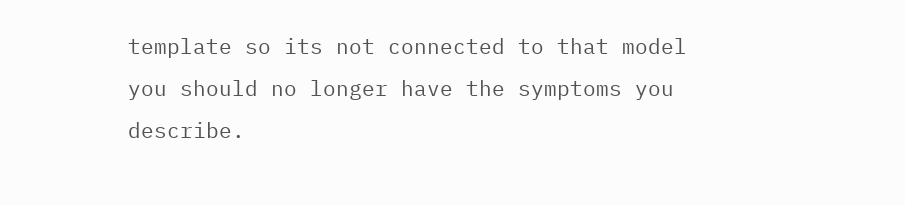template so its not connected to that model you should no longer have the symptoms you describe.